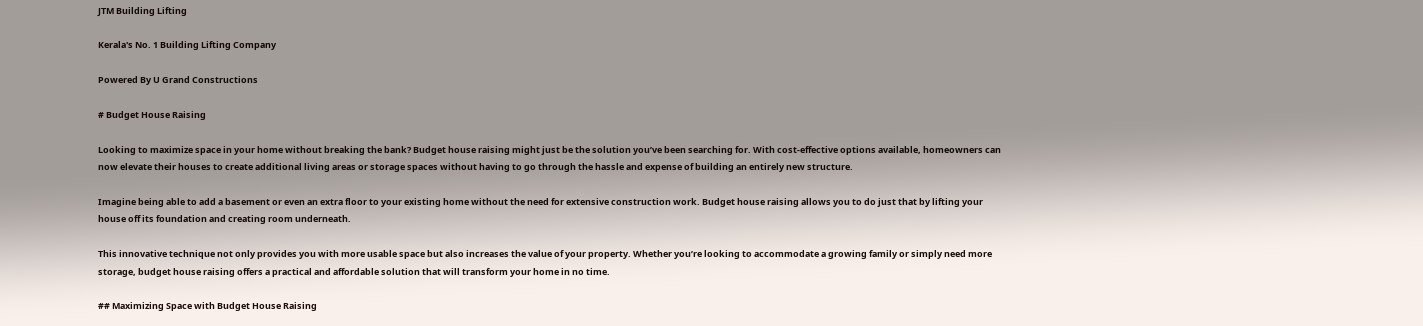JTM Building Lifting

Kerala's No. 1 Building Lifting Company

Powered By U Grand Constructions

# Budget House Raising

Looking to maximize space in your home without breaking the bank? Budget house raising might just be the solution you’ve been searching for. With cost-effective options available, homeowners can now elevate their houses to create additional living areas or storage spaces without having to go through the hassle and expense of building an entirely new structure.

Imagine being able to add a basement or even an extra floor to your existing home without the need for extensive construction work. Budget house raising allows you to do just that by lifting your house off its foundation and creating room underneath.

This innovative technique not only provides you with more usable space but also increases the value of your property. Whether you’re looking to accommodate a growing family or simply need more storage, budget house raising offers a practical and affordable solution that will transform your home in no time.

## Maximizing Space with Budget House Raising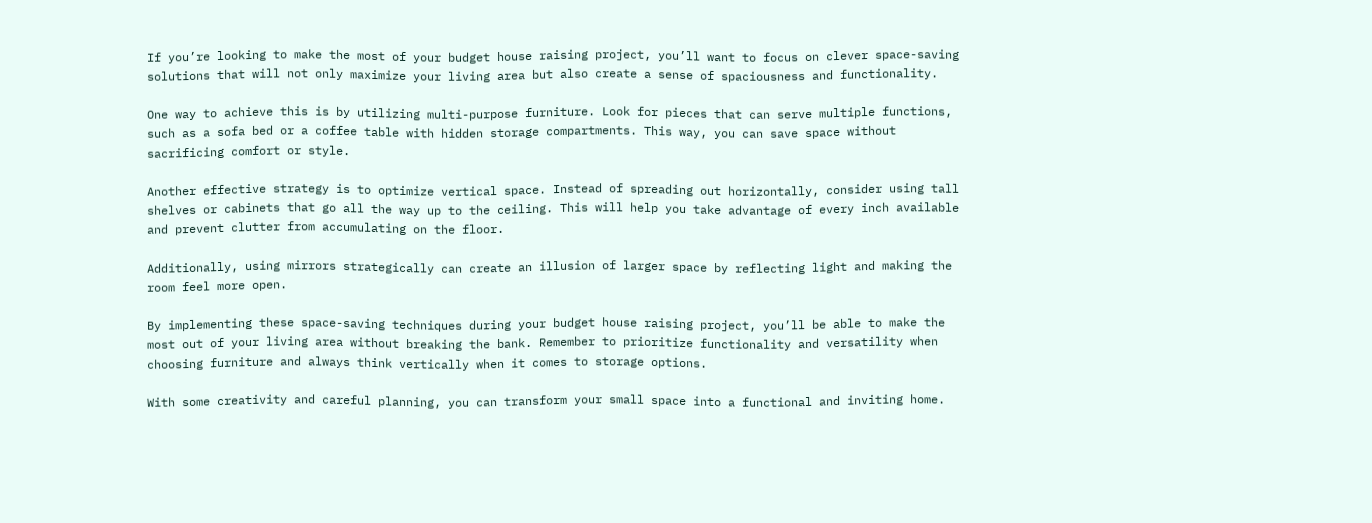If you’re looking to make the most of your budget house raising project, you’ll want to focus on clever space-saving solutions that will not only maximize your living area but also create a sense of spaciousness and functionality.

One way to achieve this is by utilizing multi-purpose furniture. Look for pieces that can serve multiple functions, such as a sofa bed or a coffee table with hidden storage compartments. This way, you can save space without sacrificing comfort or style.

Another effective strategy is to optimize vertical space. Instead of spreading out horizontally, consider using tall shelves or cabinets that go all the way up to the ceiling. This will help you take advantage of every inch available and prevent clutter from accumulating on the floor.

Additionally, using mirrors strategically can create an illusion of larger space by reflecting light and making the room feel more open.

By implementing these space-saving techniques during your budget house raising project, you’ll be able to make the most out of your living area without breaking the bank. Remember to prioritize functionality and versatility when choosing furniture and always think vertically when it comes to storage options.

With some creativity and careful planning, you can transform your small space into a functional and inviting home.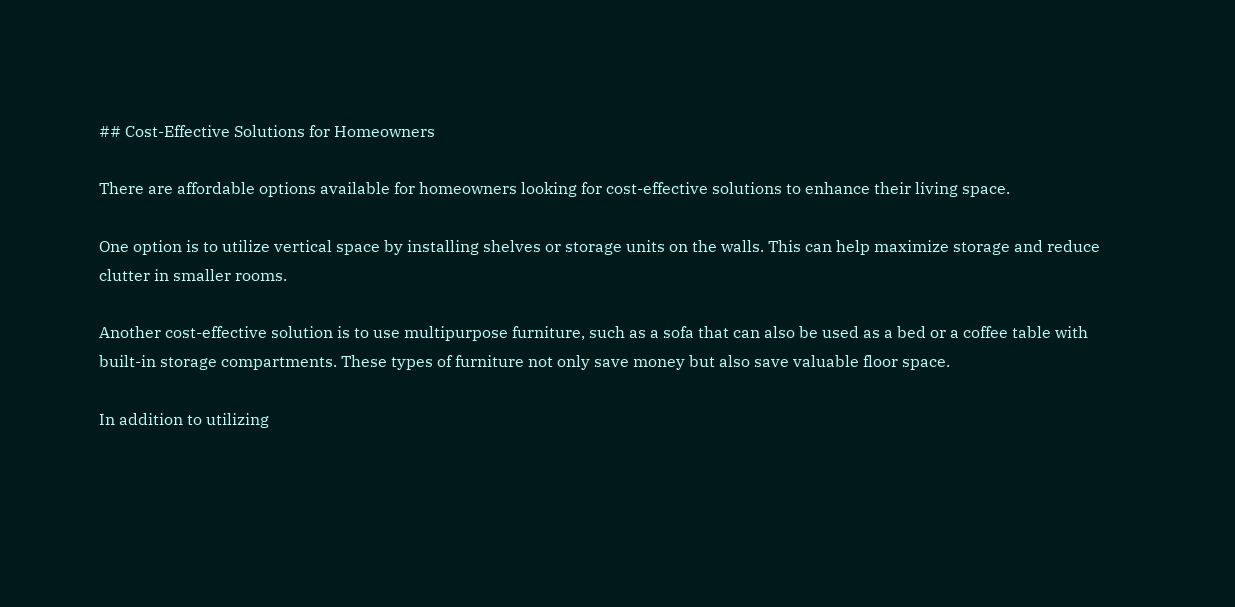## Cost-Effective Solutions for Homeowners

There are affordable options available for homeowners looking for cost-effective solutions to enhance their living space.

One option is to utilize vertical space by installing shelves or storage units on the walls. This can help maximize storage and reduce clutter in smaller rooms.

Another cost-effective solution is to use multipurpose furniture, such as a sofa that can also be used as a bed or a coffee table with built-in storage compartments. These types of furniture not only save money but also save valuable floor space.

In addition to utilizing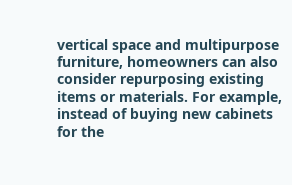vertical space and multipurpose furniture, homeowners can also consider repurposing existing items or materials. For example, instead of buying new cabinets for the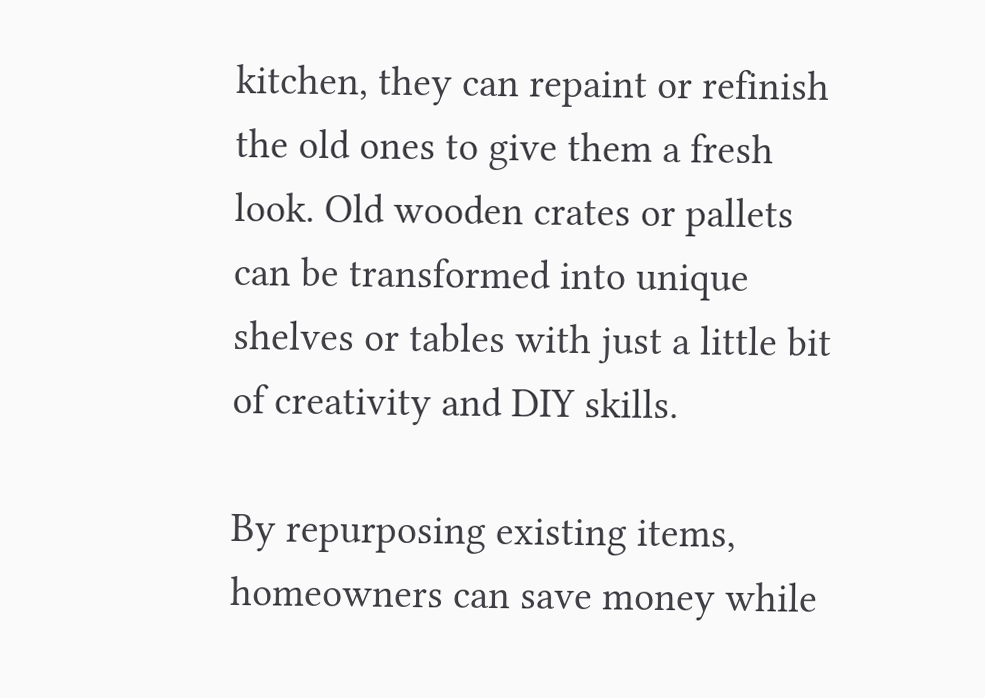kitchen, they can repaint or refinish the old ones to give them a fresh look. Old wooden crates or pallets can be transformed into unique shelves or tables with just a little bit of creativity and DIY skills.

By repurposing existing items, homeowners can save money while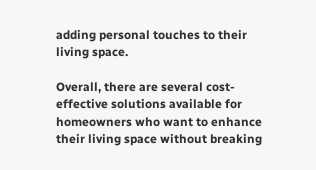adding personal touches to their living space.

Overall, there are several cost-effective solutions available for homeowners who want to enhance their living space without breaking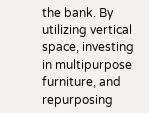the bank. By utilizing vertical space, investing in multipurpose furniture, and repurposing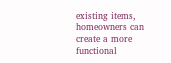existing items, homeowners can create a more functional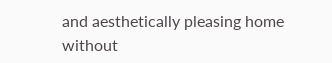and aesthetically pleasing home without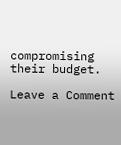compromising their budget.

Leave a Comment